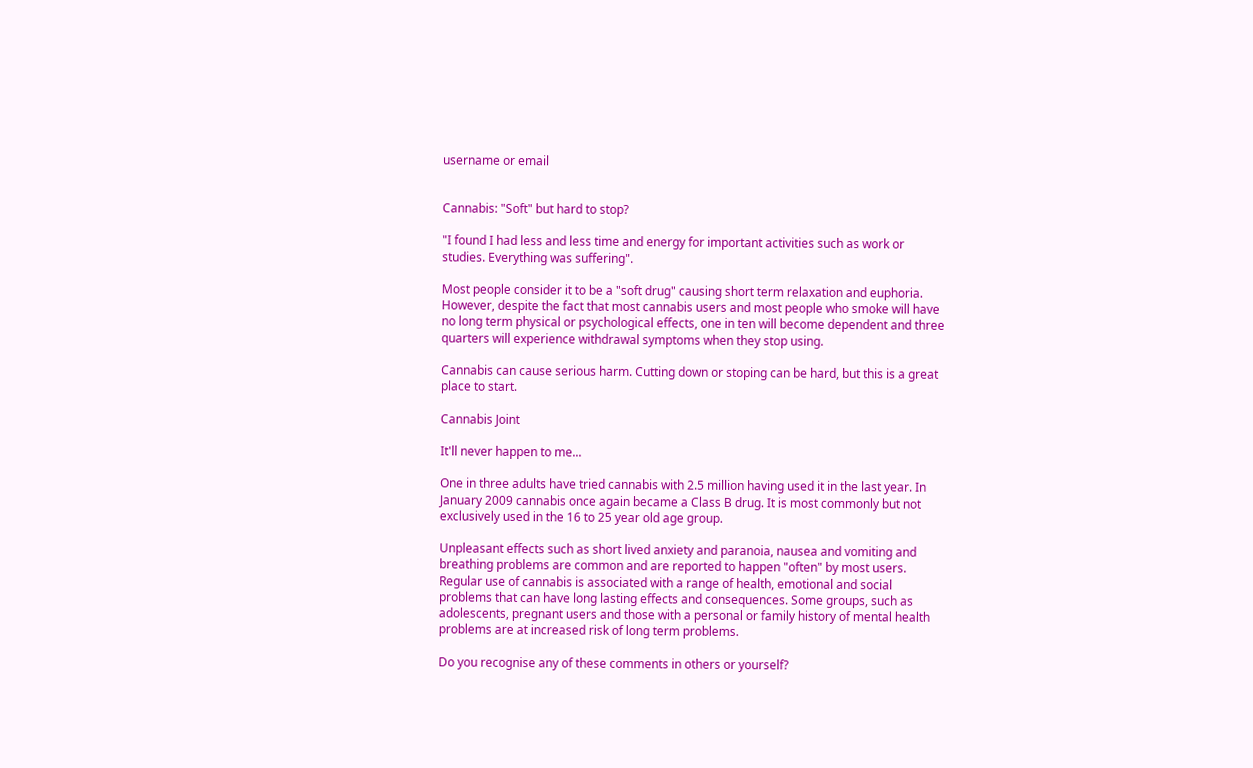username or email


Cannabis: "Soft" but hard to stop?

"I found I had less and less time and energy for important activities such as work or studies. Everything was suffering".

Most people consider it to be a "soft drug" causing short term relaxation and euphoria. However, despite the fact that most cannabis users and most people who smoke will have no long term physical or psychological effects, one in ten will become dependent and three quarters will experience withdrawal symptoms when they stop using.

Cannabis can cause serious harm. Cutting down or stoping can be hard, but this is a great place to start.

Cannabis Joint

It'll never happen to me...

One in three adults have tried cannabis with 2.5 million having used it in the last year. In January 2009 cannabis once again became a Class B drug. It is most commonly but not exclusively used in the 16 to 25 year old age group.

Unpleasant effects such as short lived anxiety and paranoia, nausea and vomiting and breathing problems are common and are reported to happen "often" by most users. Regular use of cannabis is associated with a range of health, emotional and social problems that can have long lasting effects and consequences. Some groups, such as adolescents, pregnant users and those with a personal or family history of mental health problems are at increased risk of long term problems.

Do you recognise any of these comments in others or yourself?